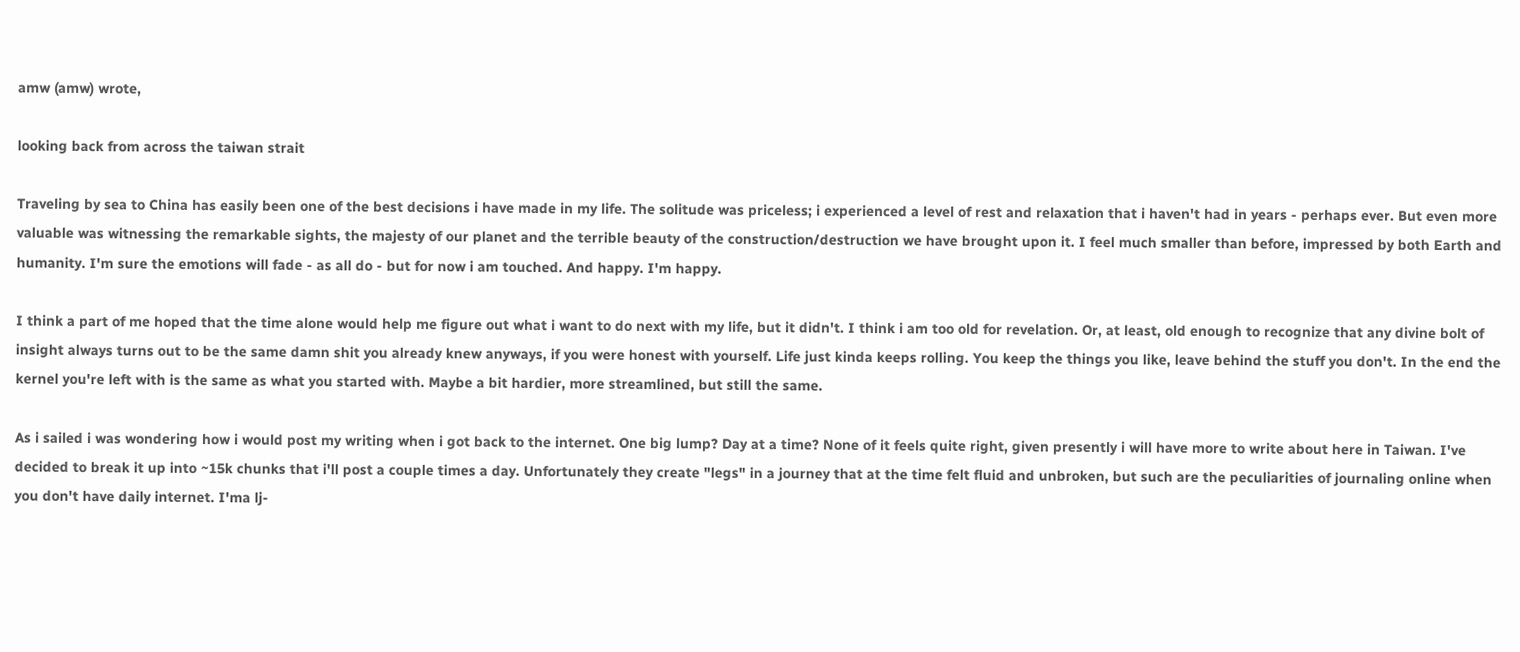amw (amw) wrote,

looking back from across the taiwan strait

Traveling by sea to China has easily been one of the best decisions i have made in my life. The solitude was priceless; i experienced a level of rest and relaxation that i haven't had in years - perhaps ever. But even more valuable was witnessing the remarkable sights, the majesty of our planet and the terrible beauty of the construction/destruction we have brought upon it. I feel much smaller than before, impressed by both Earth and humanity. I'm sure the emotions will fade - as all do - but for now i am touched. And happy. I'm happy.

I think a part of me hoped that the time alone would help me figure out what i want to do next with my life, but it didn't. I think i am too old for revelation. Or, at least, old enough to recognize that any divine bolt of insight always turns out to be the same damn shit you already knew anyways, if you were honest with yourself. Life just kinda keeps rolling. You keep the things you like, leave behind the stuff you don't. In the end the kernel you're left with is the same as what you started with. Maybe a bit hardier, more streamlined, but still the same.

As i sailed i was wondering how i would post my writing when i got back to the internet. One big lump? Day at a time? None of it feels quite right, given presently i will have more to write about here in Taiwan. I've decided to break it up into ~15k chunks that i'll post a couple times a day. Unfortunately they create "legs" in a journey that at the time felt fluid and unbroken, but such are the peculiarities of journaling online when you don't have daily internet. I'ma lj-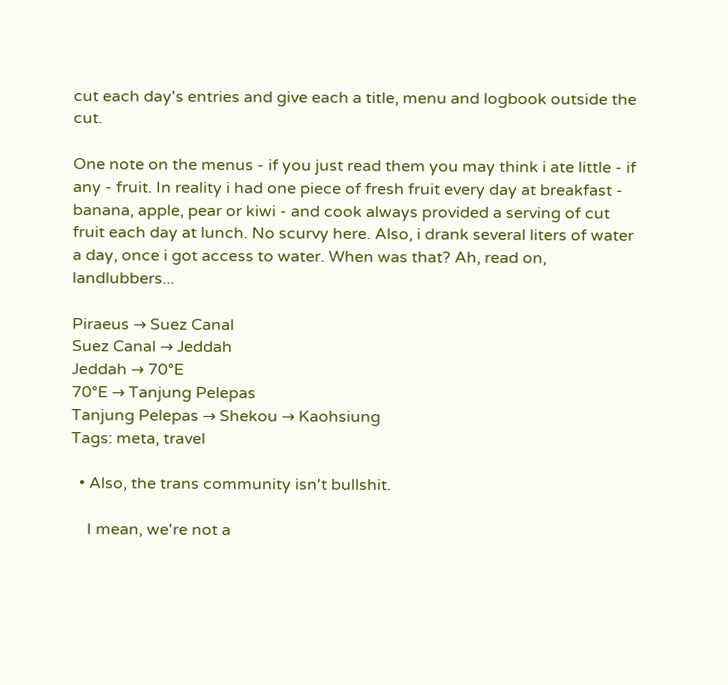cut each day's entries and give each a title, menu and logbook outside the cut.

One note on the menus - if you just read them you may think i ate little - if any - fruit. In reality i had one piece of fresh fruit every day at breakfast - banana, apple, pear or kiwi - and cook always provided a serving of cut fruit each day at lunch. No scurvy here. Also, i drank several liters of water a day, once i got access to water. When was that? Ah, read on, landlubbers...

Piraeus → Suez Canal
Suez Canal → Jeddah
Jeddah → 70°E
70°E → Tanjung Pelepas
Tanjung Pelepas → Shekou → Kaohsiung
Tags: meta, travel

  • Also, the trans community isn't bullshit.

    I mean, we're not a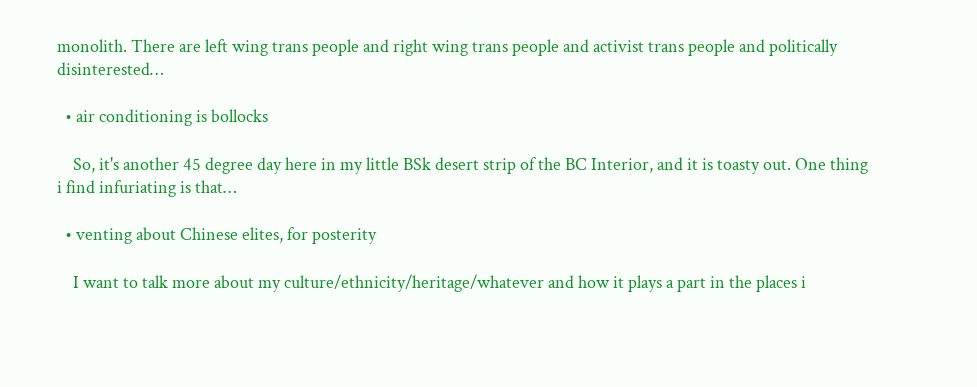monolith. There are left wing trans people and right wing trans people and activist trans people and politically disinterested…

  • air conditioning is bollocks

    So, it's another 45 degree day here in my little BSk desert strip of the BC Interior, and it is toasty out. One thing i find infuriating is that…

  • venting about Chinese elites, for posterity

    I want to talk more about my culture/ethnicity/heritage/whatever and how it plays a part in the places i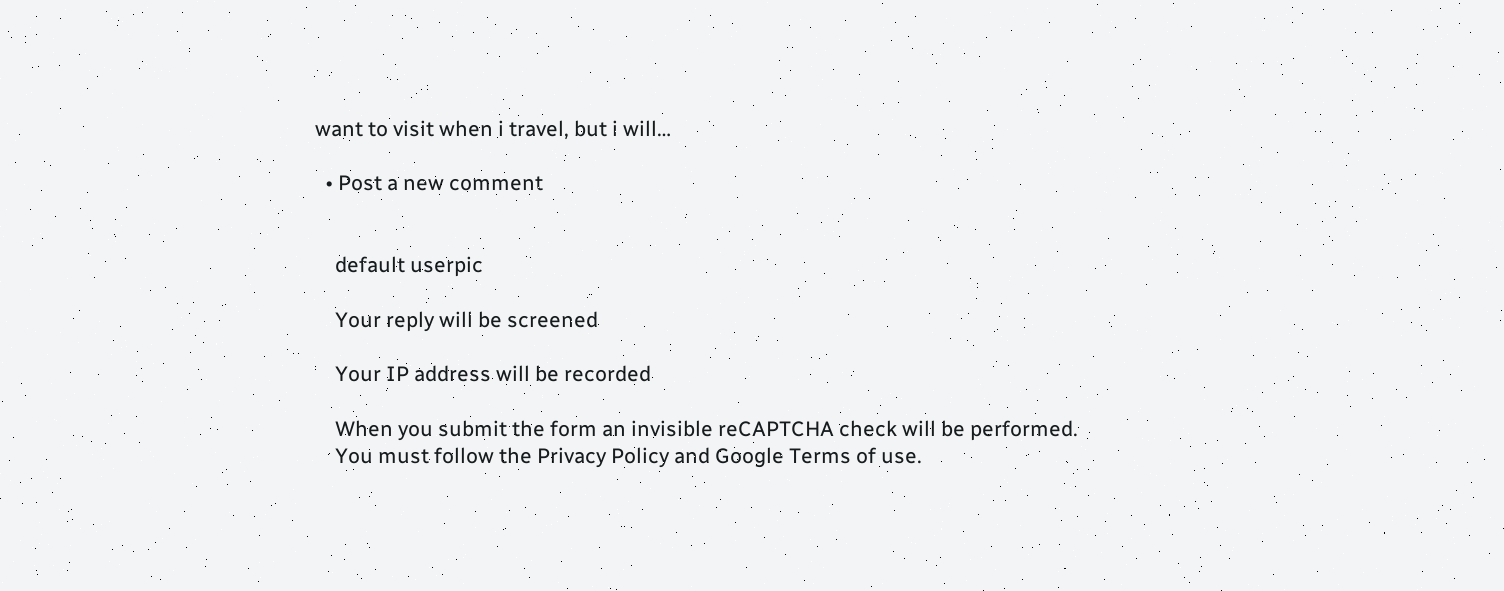want to visit when i travel, but i will…

  • Post a new comment


    default userpic

    Your reply will be screened

    Your IP address will be recorded

    When you submit the form an invisible reCAPTCHA check will be performed.
    You must follow the Privacy Policy and Google Terms of use.